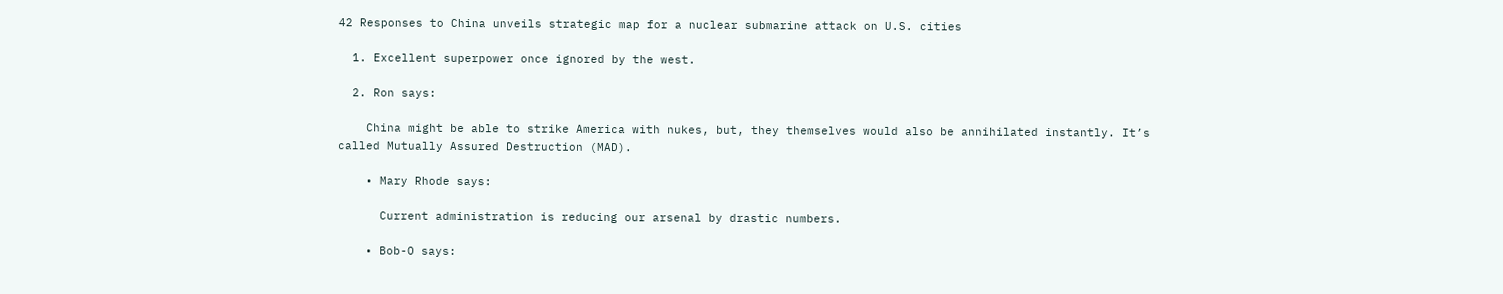42 Responses to China unveils strategic map for a nuclear submarine attack on U.S. cities

  1. Excellent superpower once ignored by the west.

  2. Ron says:

    China might be able to strike America with nukes, but, they themselves would also be annihilated instantly. It’s called Mutually Assured Destruction (MAD).

    • Mary Rhode says:

      Current administration is reducing our arsenal by drastic numbers.

    • Bob-O says: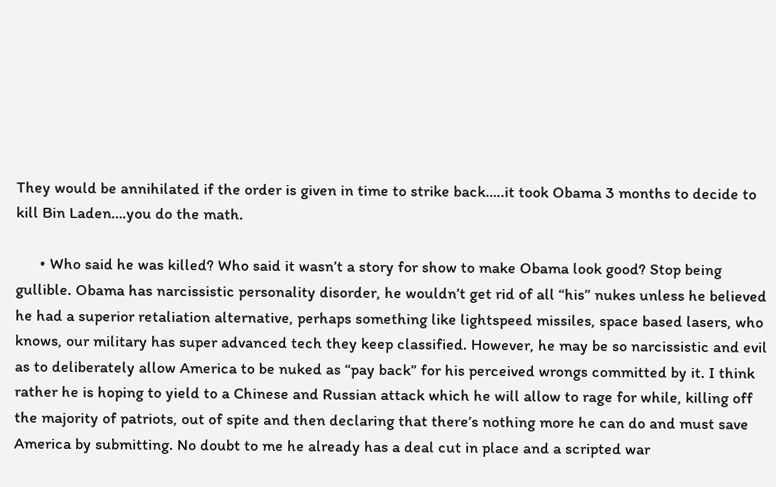They would be annihilated if the order is given in time to strike back…..it took Obama 3 months to decide to kill Bin Laden….you do the math.

      • Who said he was killed? Who said it wasn’t a story for show to make Obama look good? Stop being gullible. Obama has narcissistic personality disorder, he wouldn’t get rid of all “his” nukes unless he believed he had a superior retaliation alternative, perhaps something like lightspeed missiles, space based lasers, who knows, our military has super advanced tech they keep classified. However, he may be so narcissistic and evil as to deliberately allow America to be nuked as “pay back” for his perceived wrongs committed by it. I think rather he is hoping to yield to a Chinese and Russian attack which he will allow to rage for while, killing off the majority of patriots, out of spite and then declaring that there’s nothing more he can do and must save America by submitting. No doubt to me he already has a deal cut in place and a scripted war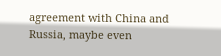agreement with China and Russia, maybe even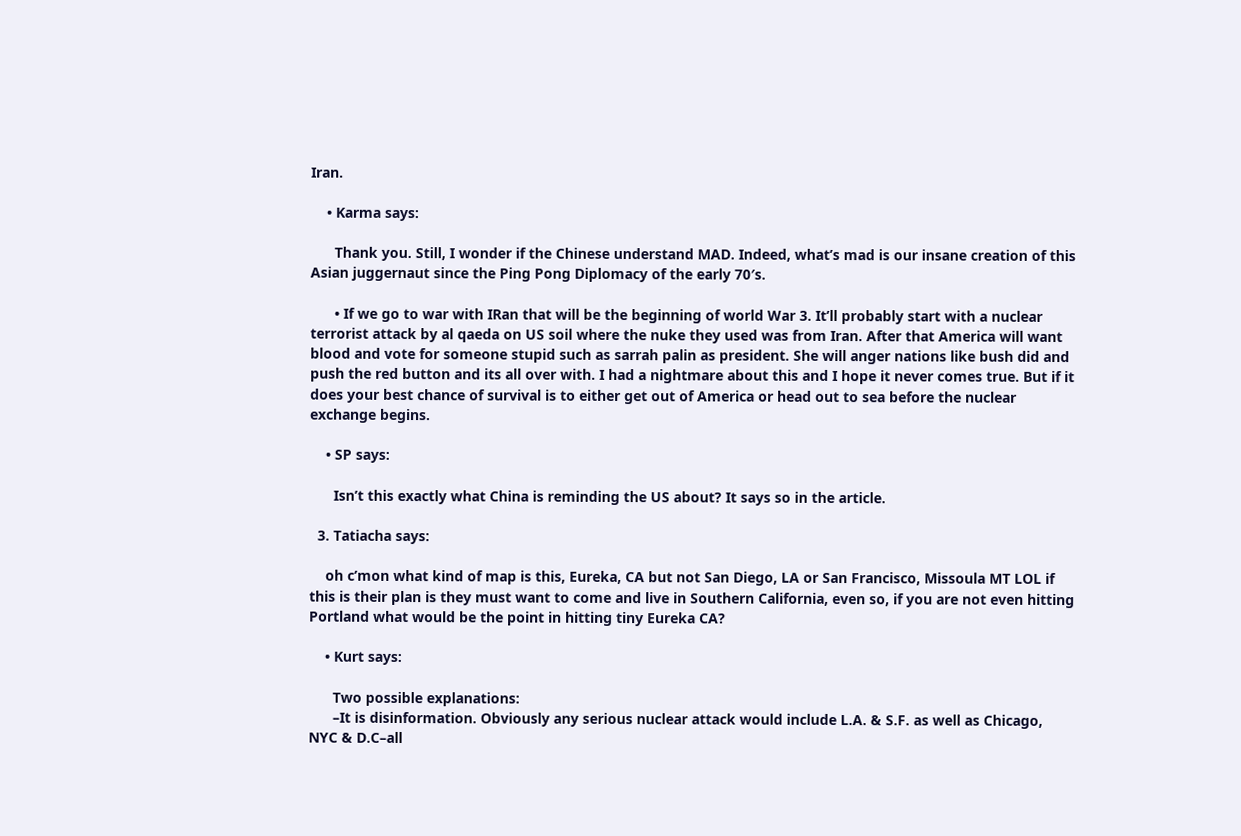Iran.

    • Karma says:

      Thank you. Still, I wonder if the Chinese understand MAD. Indeed, what’s mad is our insane creation of this Asian juggernaut since the Ping Pong Diplomacy of the early 70′s.

      • If we go to war with IRan that will be the beginning of world War 3. It’ll probably start with a nuclear terrorist attack by al qaeda on US soil where the nuke they used was from Iran. After that America will want blood and vote for someone stupid such as sarrah palin as president. She will anger nations like bush did and push the red button and its all over with. I had a nightmare about this and I hope it never comes true. But if it does your best chance of survival is to either get out of America or head out to sea before the nuclear exchange begins.

    • SP says:

      Isn’t this exactly what China is reminding the US about? It says so in the article.

  3. Tatiacha says:

    oh c’mon what kind of map is this, Eureka, CA but not San Diego, LA or San Francisco, Missoula MT LOL if this is their plan is they must want to come and live in Southern California, even so, if you are not even hitting Portland what would be the point in hitting tiny Eureka CA?

    • Kurt says:

      Two possible explanations:
      –It is disinformation. Obviously any serious nuclear attack would include L.A. & S.F. as well as Chicago, NYC & D.C–all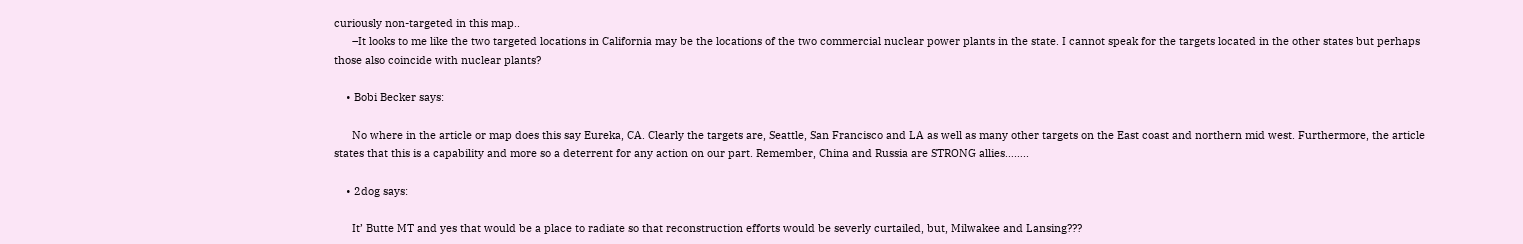curiously non-targeted in this map..
      –It looks to me like the two targeted locations in California may be the locations of the two commercial nuclear power plants in the state. I cannot speak for the targets located in the other states but perhaps those also coincide with nuclear plants?

    • Bobi Becker says:

      No where in the article or map does this say Eureka, CA. Clearly the targets are, Seattle, San Francisco and LA as well as many other targets on the East coast and northern mid west. Furthermore, the article states that this is a capability and more so a deterrent for any action on our part. Remember, China and Russia are STRONG allies……..

    • 2dog says:

      It’ Butte MT and yes that would be a place to radiate so that reconstruction efforts would be severly curtailed, but, Milwakee and Lansing???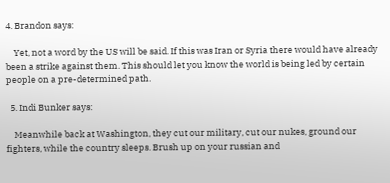4. Brandon says:

    Yet, not a word by the US will be said. If this was Iran or Syria there would have already been a strike against them. This should let you know the world is being led by certain people on a pre-determined path.

  5. Indi Bunker says:

    Meanwhile back at Washington, they cut our military, cut our nukes, ground our fighters, while the country sleeps. Brush up on your russian and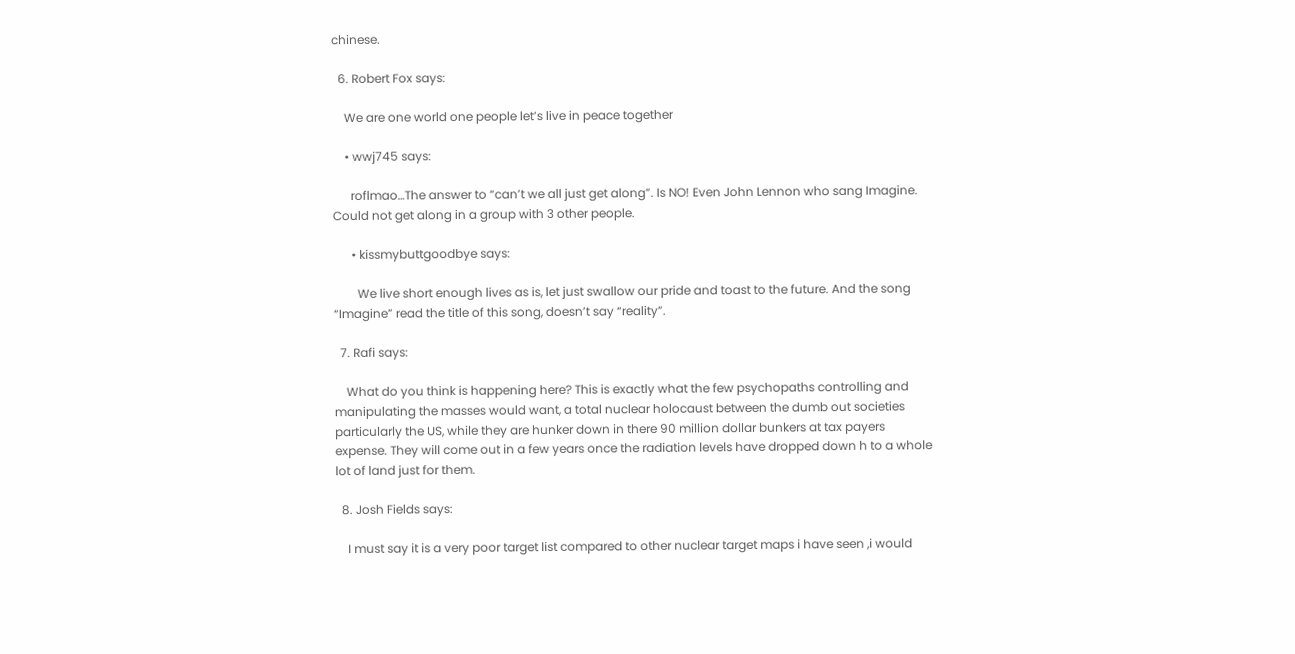chinese.

  6. Robert Fox says:

    We are one world one people let’s live in peace together

    • wwj745 says:

      roflmao…The answer to “can’t we all just get along”. Is NO! Even John Lennon who sang Imagine. Could not get along in a group with 3 other people.

      • kissmybuttgoodbye says:

        We live short enough lives as is, let just swallow our pride and toast to the future. And the song “Imagine” read the title of this song, doesn’t say “reality”.

  7. Rafi says:

    What do you think is happening here? This is exactly what the few psychopaths controlling and manipulating the masses would want, a total nuclear holocaust between the dumb out societies particularly the US, while they are hunker down in there 90 million dollar bunkers at tax payers expense. They will come out in a few years once the radiation levels have dropped down h to a whole lot of land just for them.

  8. Josh Fields says:

    I must say it is a very poor target list compared to other nuclear target maps i have seen ,i would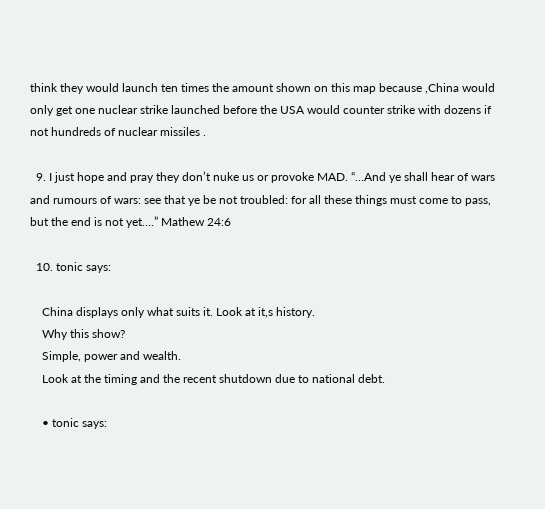think they would launch ten times the amount shown on this map because ,China would only get one nuclear strike launched before the USA would counter strike with dozens if not hundreds of nuclear missiles .

  9. I just hope and pray they don’t nuke us or provoke MAD. “…And ye shall hear of wars and rumours of wars: see that ye be not troubled: for all these things must come to pass, but the end is not yet….” Mathew 24:6

  10. tonic says:

    China displays only what suits it. Look at it,s history.
    Why this show?
    Simple, power and wealth.
    Look at the timing and the recent shutdown due to national debt.

    • tonic says: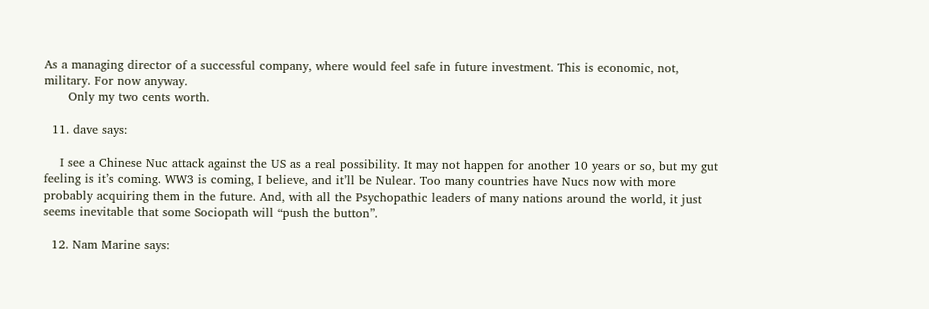As a managing director of a successful company, where would feel safe in future investment. This is economic, not, military. For now anyway.
      Only my two cents worth.

  11. dave says:

    I see a Chinese Nuc attack against the US as a real possibility. It may not happen for another 10 years or so, but my gut feeling is it’s coming. WW3 is coming, I believe, and it’ll be Nulear. Too many countries have Nucs now with more probably acquiring them in the future. And, with all the Psychopathic leaders of many nations around the world, it just seems inevitable that some Sociopath will “push the button”.

  12. Nam Marine says: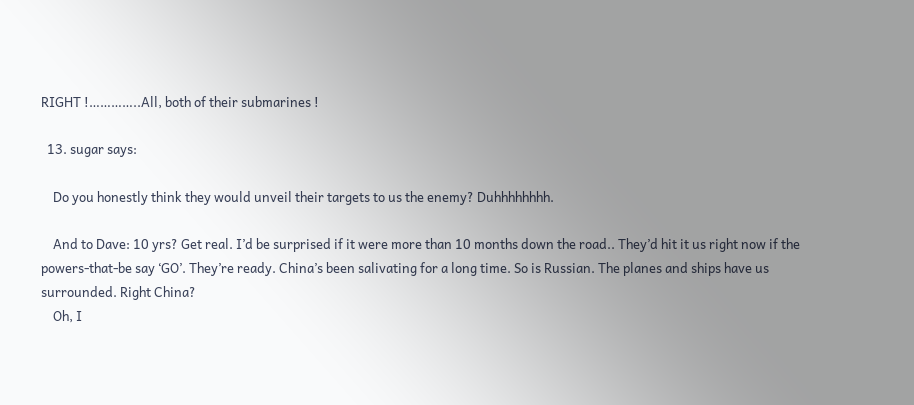RIGHT !…………..All, both of their submarines !

  13. sugar says:

    Do you honestly think they would unveil their targets to us the enemy? Duhhhhhhhh.

    And to Dave: 10 yrs? Get real. I’d be surprised if it were more than 10 months down the road.. They’d hit it us right now if the powers-that-be say ‘GO’. They’re ready. China’s been salivating for a long time. So is Russian. The planes and ships have us surrounded. Right China?
    Oh, I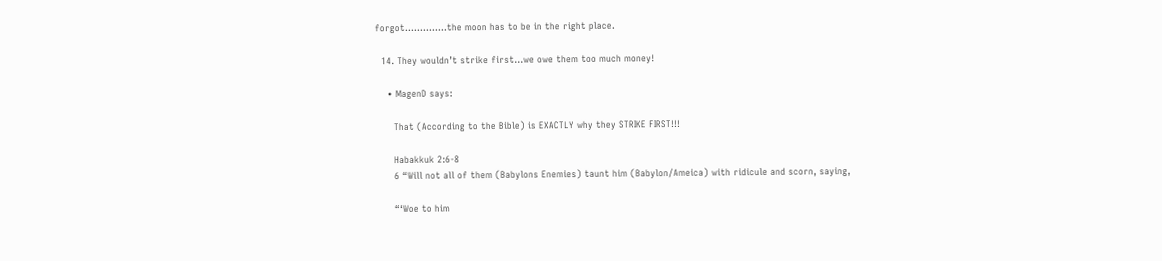forgot…………..the moon has to be in the right place.

  14. They wouldn’t strike first…we owe them too much money!

    • MagenD says:

      That (According to the Bible) is EXACTLY why they STRIKE FIRST!!!

      Habakkuk 2:6-8
      6 “Will not all of them (Babylons Enemies) taunt him (Babylon/Ameica) with ridicule and scorn, saying,

      “‘Woe to him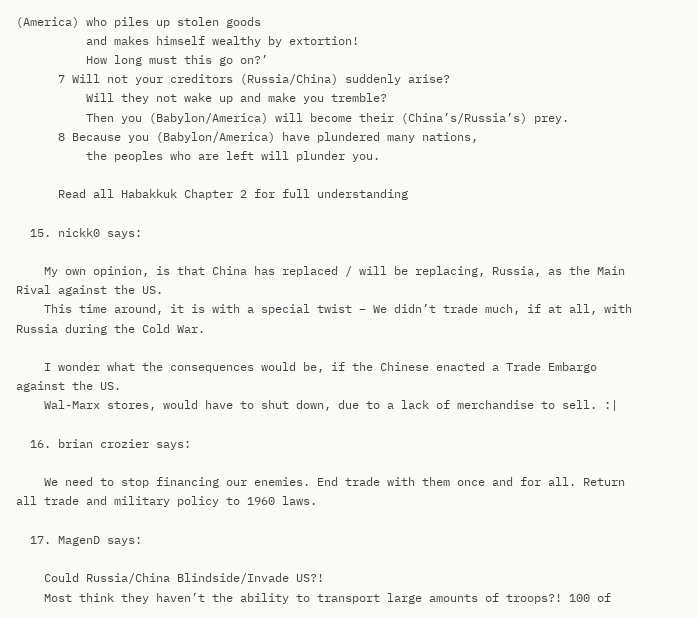(America) who piles up stolen goods
          and makes himself wealthy by extortion!
          How long must this go on?’
      7 Will not your creditors (Russia/China) suddenly arise?
          Will they not wake up and make you tremble?
          Then you (Babylon/America) will become their (China’s/Russia’s) prey.
      8 Because you (Babylon/America) have plundered many nations,
          the peoples who are left will plunder you.

      Read all Habakkuk Chapter 2 for full understanding

  15. nickk0 says:

    My own opinion, is that China has replaced / will be replacing, Russia, as the Main Rival against the US.
    This time around, it is with a special twist – We didn’t trade much, if at all, with Russia during the Cold War.

    I wonder what the consequences would be, if the Chinese enacted a Trade Embargo against the US.
    Wal-Marx stores, would have to shut down, due to a lack of merchandise to sell. :|

  16. brian crozier says:

    We need to stop financing our enemies. End trade with them once and for all. Return all trade and military policy to 1960 laws.

  17. MagenD says:

    Could Russia/China Blindside/Invade US?!
    Most think they haven’t the ability to transport large amounts of troops?! 100 of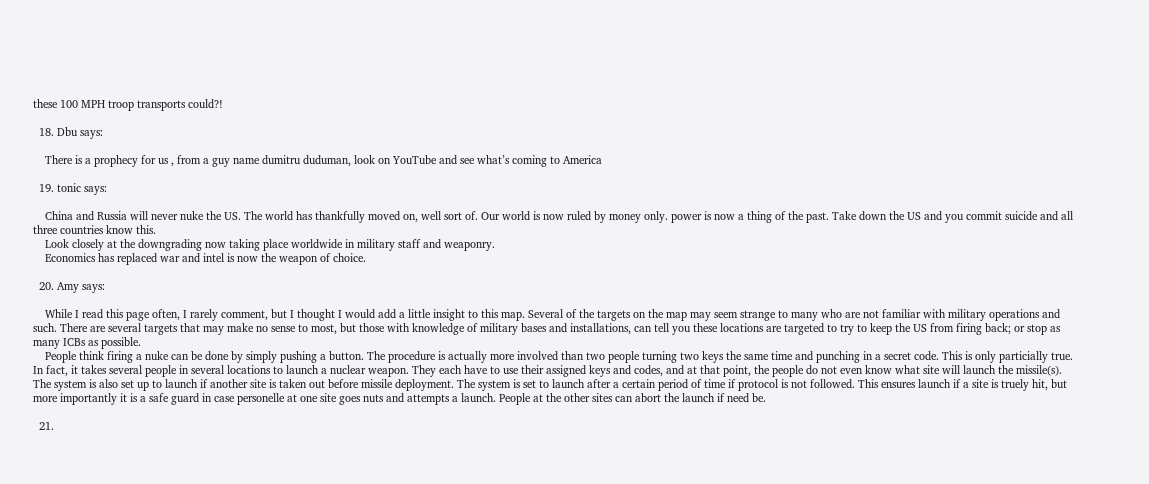these 100 MPH troop transports could?!

  18. Dbu says:

    There is a prophecy for us , from a guy name dumitru duduman, look on YouTube and see what’s coming to America

  19. tonic says:

    China and Russia will never nuke the US. The world has thankfully moved on, well sort of. Our world is now ruled by money only. power is now a thing of the past. Take down the US and you commit suicide and all three countries know this.
    Look closely at the downgrading now taking place worldwide in military staff and weaponry.
    Economics has replaced war and intel is now the weapon of choice.

  20. Amy says:

    While I read this page often, I rarely comment, but I thought I would add a little insight to this map. Several of the targets on the map may seem strange to many who are not familiar with military operations and such. There are several targets that may make no sense to most, but those with knowledge of military bases and installations, can tell you these locations are targeted to try to keep the US from firing back; or stop as many ICBs as possible.
    People think firing a nuke can be done by simply pushing a button. The procedure is actually more involved than two people turning two keys the same time and punching in a secret code. This is only particially true. In fact, it takes several people in several locations to launch a nuclear weapon. They each have to use their assigned keys and codes, and at that point, the people do not even know what site will launch the missile(s). The system is also set up to launch if another site is taken out before missile deployment. The system is set to launch after a certain period of time if protocol is not followed. This ensures launch if a site is truely hit, but more importantly it is a safe guard in case personelle at one site goes nuts and attempts a launch. People at the other sites can abort the launch if need be.

  21.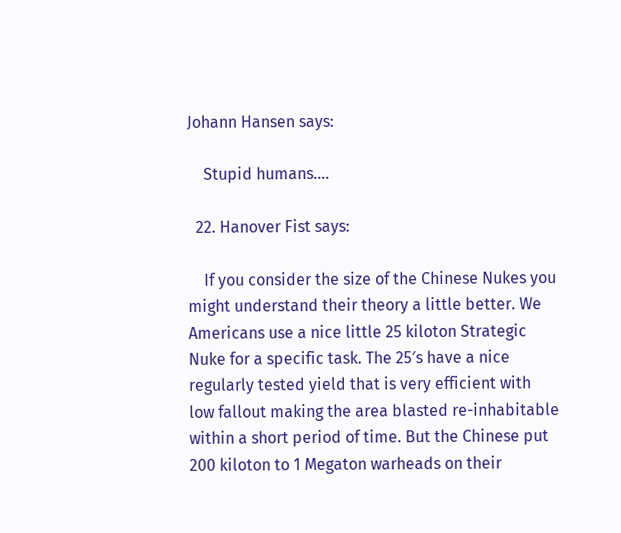Johann Hansen says:

    Stupid humans….

  22. Hanover Fist says:

    If you consider the size of the Chinese Nukes you might understand their theory a little better. We Americans use a nice little 25 kiloton Strategic Nuke for a specific task. The 25′s have a nice regularly tested yield that is very efficient with low fallout making the area blasted re-inhabitable within a short period of time. But the Chinese put 200 kiloton to 1 Megaton warheads on their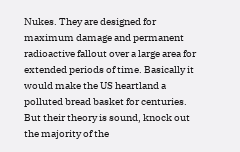Nukes. They are designed for maximum damage and permanent radioactive fallout over a large area for extended periods of time. Basically it would make the US heartland a polluted bread basket for centuries. But their theory is sound, knock out the majority of the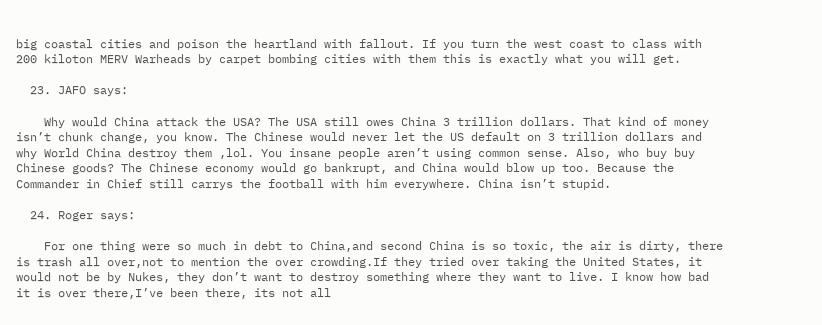big coastal cities and poison the heartland with fallout. If you turn the west coast to class with 200 kiloton MERV Warheads by carpet bombing cities with them this is exactly what you will get.

  23. JAFO says:

    Why would China attack the USA? The USA still owes China 3 trillion dollars. That kind of money isn’t chunk change, you know. The Chinese would never let the US default on 3 trillion dollars and why World China destroy them ,lol. You insane people aren’t using common sense. Also, who buy buy Chinese goods? The Chinese economy would go bankrupt, and China would blow up too. Because the Commander in Chief still carrys the football with him everywhere. China isn’t stupid.

  24. Roger says:

    For one thing were so much in debt to China,and second China is so toxic, the air is dirty, there is trash all over,not to mention the over crowding.If they tried over taking the United States, it would not be by Nukes, they don’t want to destroy something where they want to live. I know how bad it is over there,I’ve been there, its not all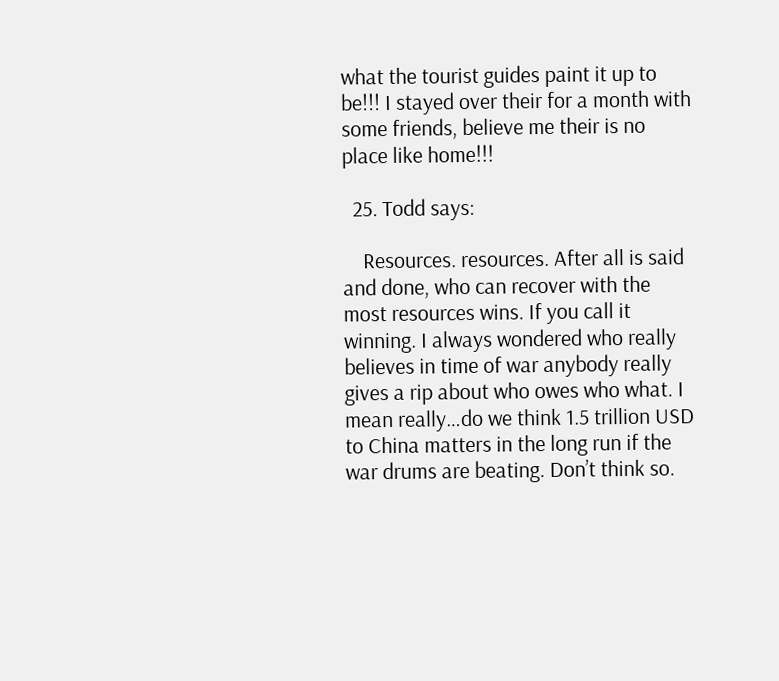what the tourist guides paint it up to be!!! I stayed over their for a month with some friends, believe me their is no place like home!!!

  25. Todd says:

    Resources. resources. After all is said and done, who can recover with the most resources wins. If you call it winning. I always wondered who really believes in time of war anybody really gives a rip about who owes who what. I mean really…do we think 1.5 trillion USD to China matters in the long run if the war drums are beating. Don’t think so.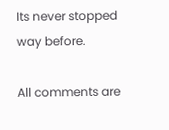Its never stopped way before.

All comments are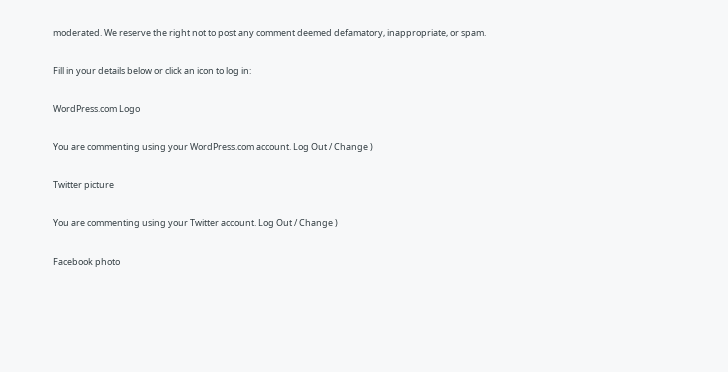moderated. We reserve the right not to post any comment deemed defamatory, inappropriate, or spam.

Fill in your details below or click an icon to log in:

WordPress.com Logo

You are commenting using your WordPress.com account. Log Out / Change )

Twitter picture

You are commenting using your Twitter account. Log Out / Change )

Facebook photo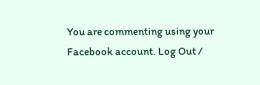You are commenting using your Facebook account. Log Out /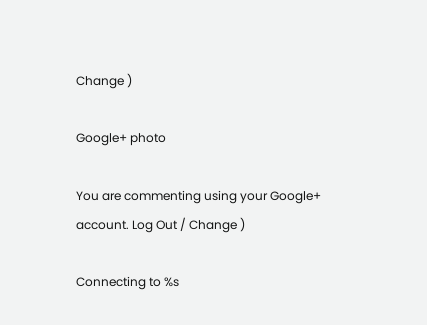Change )

Google+ photo

You are commenting using your Google+ account. Log Out / Change )

Connecting to %s